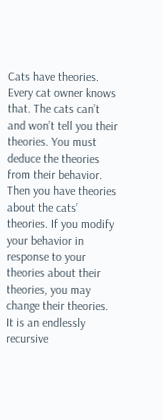Cats have theories. Every cat owner knows that. The cats can’t and won’t tell you their theories. You must deduce the theories from their behavior. Then you have theories about the cats’ theories. If you modify your behavior in response to your theories about their theories, you may change their theories. It is an endlessly recursive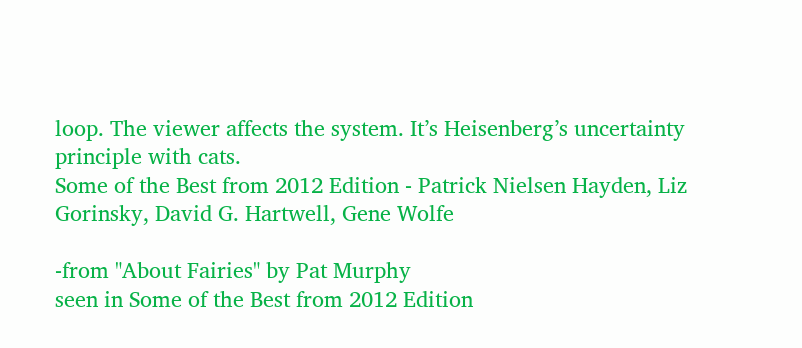loop. The viewer affects the system. It’s Heisenberg’s uncertainty principle with cats.
Some of the Best from 2012 Edition - Patrick Nielsen Hayden, Liz Gorinsky, David G. Hartwell, Gene Wolfe

-from "About Fairies" by Pat Murphy
seen in Some of the Best from 2012 Edition